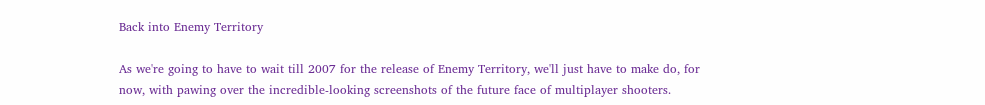Back into Enemy Territory

As we're going to have to wait till 2007 for the release of Enemy Territory, we'll just have to make do, for now, with pawing over the incredible-looking screenshots of the future face of multiplayer shooters.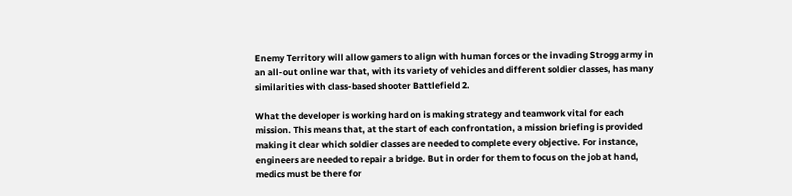Enemy Territory will allow gamers to align with human forces or the invading Strogg army in an all-out online war that, with its variety of vehicles and different soldier classes, has many similarities with class-based shooter Battlefield 2.

What the developer is working hard on is making strategy and teamwork vital for each mission. This means that, at the start of each confrontation, a mission briefing is provided making it clear which soldier classes are needed to complete every objective. For instance, engineers are needed to repair a bridge. But in order for them to focus on the job at hand, medics must be there for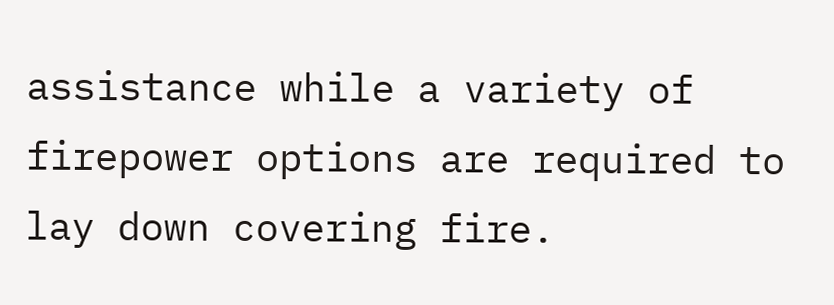assistance while a variety of firepower options are required to lay down covering fire.